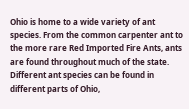Ohio is home to a wide variety of ant species. From the common carpenter ant to the more rare Red Imported Fire Ants, ants are found throughout much of the state. Different ant species can be found in different parts of Ohio,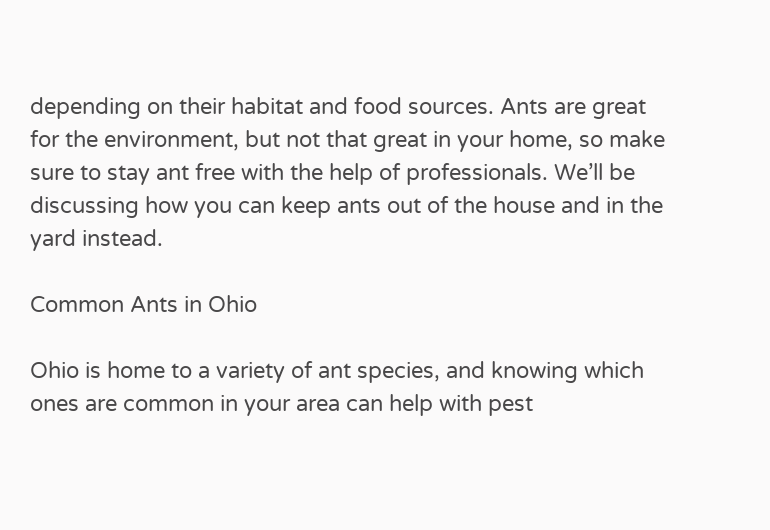depending on their habitat and food sources. Ants are great for the environment, but not that great in your home, so make sure to stay ant free with the help of professionals. We’ll be discussing how you can keep ants out of the house and in the yard instead.

Common Ants in Ohio

Ohio is home to a variety of ant species, and knowing which ones are common in your area can help with pest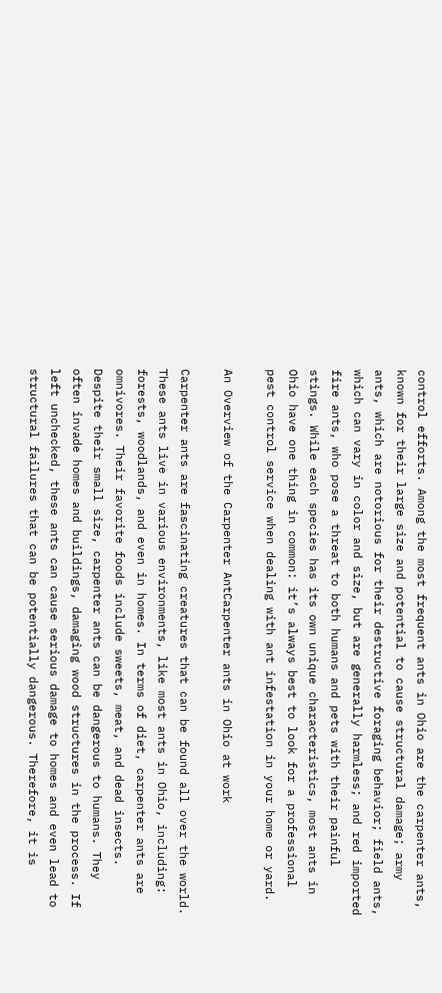control efforts. Among the most frequent ants in Ohio are the carpenter ants, known for their large size and potential to cause structural damage; army ants, which are notorious for their destructive foraging behavior; field ants, which can vary in color and size, but are generally harmless; and red imported fire ants, who pose a threat to both humans and pets with their painful stings. While each species has its own unique characteristics, most ants in Ohio have one thing in common: it’s always best to look for a professional pest control service when dealing with ant infestation in your home or yard.

An Overview of the Carpenter AntCarpenter ants in Ohio at work

Carpenter ants are fascinating creatures that can be found all over the world. These ants live in various environments, like most ants in Ohio, including: forests, woodlands, and even in homes. In terms of diet, carpenter ants are omnivores. Their favorite foods include sweets, meat, and dead insects. Despite their small size, carpenter ants can be dangerous to humans. They often invade homes and buildings, damaging wood structures in the process. If left unchecked, these ants can cause serious damage to homes and even lead to structural failures that can be potentially dangerous. Therefore, it is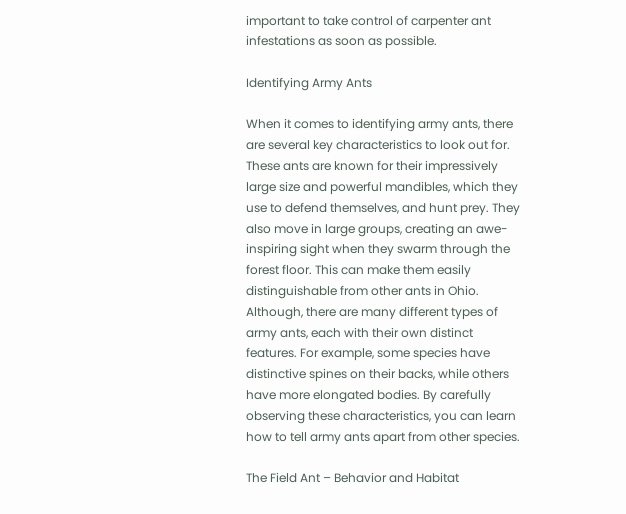important to take control of carpenter ant infestations as soon as possible.

Identifying Army Ants

When it comes to identifying army ants, there are several key characteristics to look out for. These ants are known for their impressively large size and powerful mandibles, which they use to defend themselves, and hunt prey. They also move in large groups, creating an awe-inspiring sight when they swarm through the forest floor. This can make them easily distinguishable from other ants in Ohio. Although, there are many different types of army ants, each with their own distinct features. For example, some species have distinctive spines on their backs, while others have more elongated bodies. By carefully observing these characteristics, you can learn how to tell army ants apart from other species.

The Field Ant – Behavior and Habitat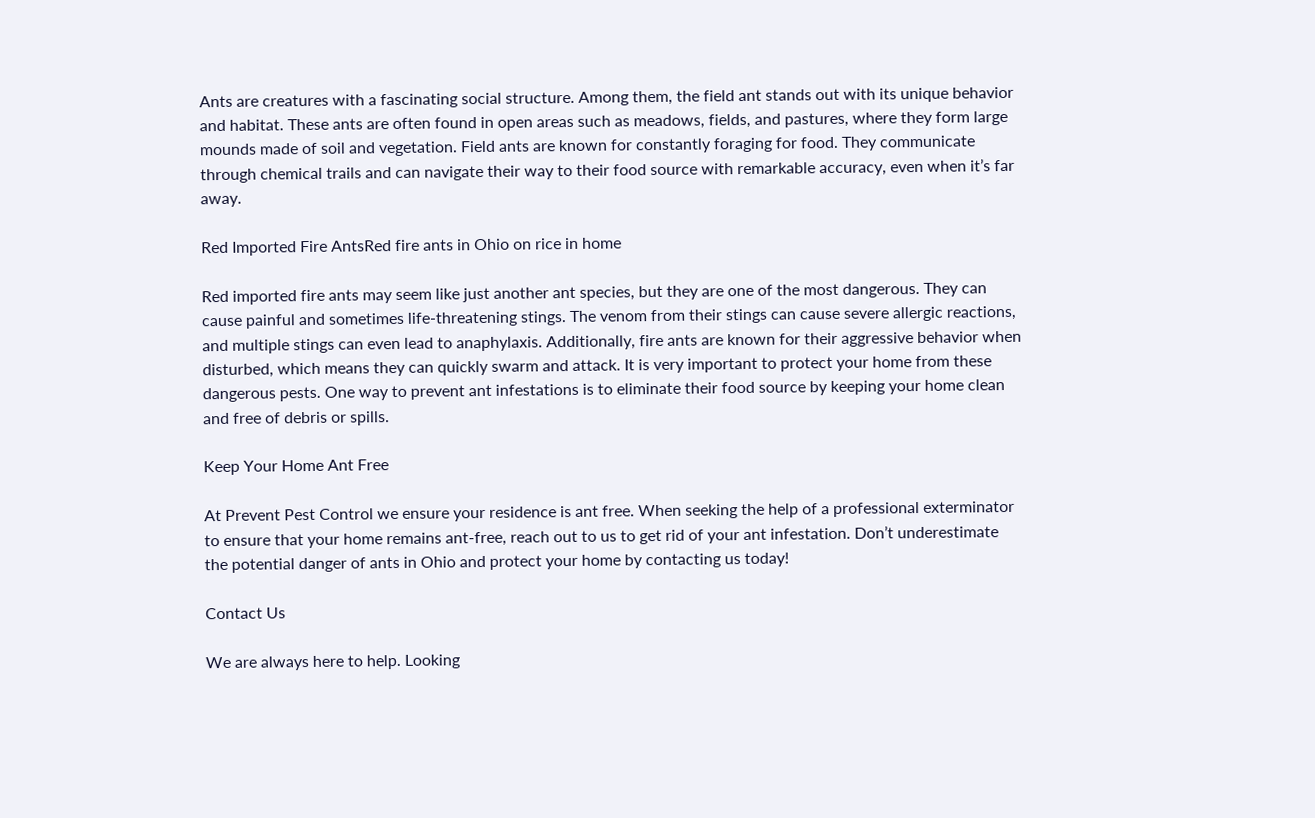Ants are creatures with a fascinating social structure. Among them, the field ant stands out with its unique behavior and habitat. These ants are often found in open areas such as meadows, fields, and pastures, where they form large mounds made of soil and vegetation. Field ants are known for constantly foraging for food. They communicate through chemical trails and can navigate their way to their food source with remarkable accuracy, even when it’s far away.

Red Imported Fire AntsRed fire ants in Ohio on rice in home

Red imported fire ants may seem like just another ant species, but they are one of the most dangerous. They can cause painful and sometimes life-threatening stings. The venom from their stings can cause severe allergic reactions, and multiple stings can even lead to anaphylaxis. Additionally, fire ants are known for their aggressive behavior when disturbed, which means they can quickly swarm and attack. It is very important to protect your home from these dangerous pests. One way to prevent ant infestations is to eliminate their food source by keeping your home clean and free of debris or spills.

Keep Your Home Ant Free

At Prevent Pest Control we ensure your residence is ant free. When seeking the help of a professional exterminator to ensure that your home remains ant-free, reach out to us to get rid of your ant infestation. Don’t underestimate the potential danger of ants in Ohio and protect your home by contacting us today!

Contact Us

We are always here to help. Looking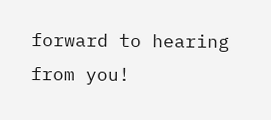forward to hearing from you!